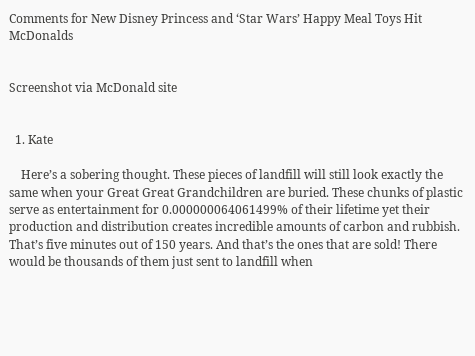Comments for New Disney Princess and ‘Star Wars’ Happy Meal Toys Hit McDonalds


Screenshot via McDonald site


  1. Kate

    Here’s a sobering thought. These pieces of landfill will still look exactly the same when your Great Great Grandchildren are buried. These chunks of plastic serve as entertainment for 0.000000064061499% of their lifetime yet their production and distribution creates incredible amounts of carbon and rubbish. That’s five minutes out of 150 years. And that’s the ones that are sold! There would be thousands of them just sent to landfill when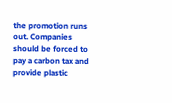the promotion runs out. Companies should be forced to pay a carbon tax and provide plastic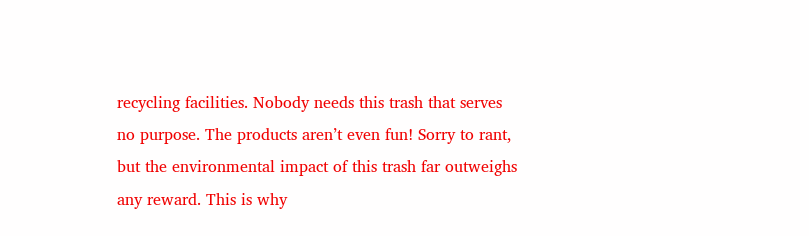recycling facilities. Nobody needs this trash that serves no purpose. The products aren’t even fun! Sorry to rant, but the environmental impact of this trash far outweighs any reward. This is why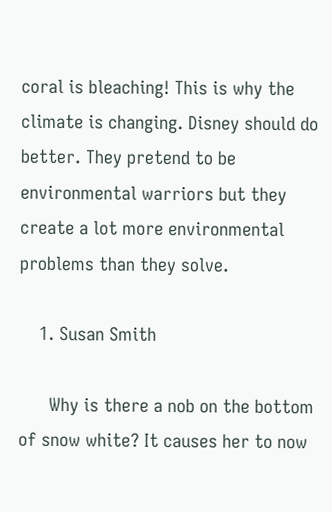coral is bleaching! This is why the climate is changing. Disney should do better. They pretend to be environmental warriors but they create a lot more environmental problems than they solve.

    1. Susan Smith

      Why is there a nob on the bottom of snow white? It causes her to now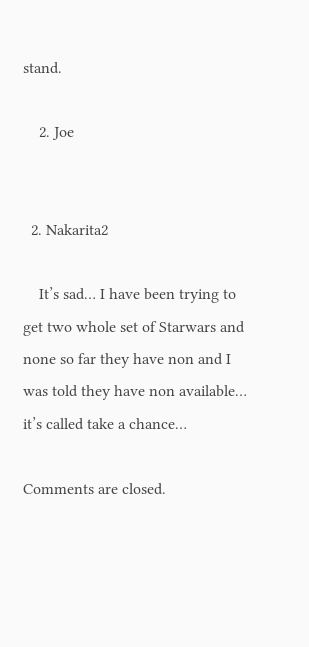stand.

    2. Joe


  2. Nakarita2

    It’s sad… I have been trying to get two whole set of Starwars and none so far they have non and I was told they have non available… it’s called take a chance…

Comments are closed.